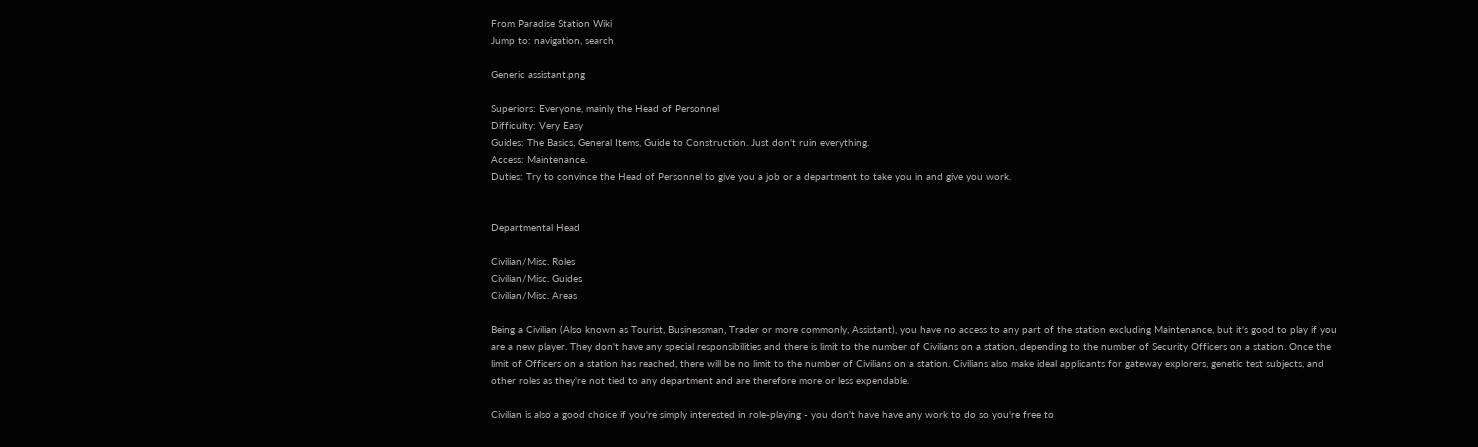From Paradise Station Wiki
Jump to: navigation, search

Generic assistant.png

Superiors: Everyone, mainly the Head of Personnel
Difficulty: Very Easy
Guides: The Basics, General Items, Guide to Construction. Just don't ruin everything.
Access: Maintenance.
Duties: Try to convince the Head of Personnel to give you a job or a department to take you in and give you work.


Departmental Head

Civilian/Misc. Roles
Civilian/Misc. Guides
Civilian/Misc. Areas

Being a Civilian (Also known as Tourist, Businessman, Trader or more commonly, Assistant), you have no access to any part of the station excluding Maintenance, but it's good to play if you are a new player. They don't have any special responsibilities and there is limit to the number of Civilians on a station, depending to the number of Security Officers on a station. Once the limit of Officers on a station has reached, there will be no limit to the number of Civilians on a station. Civilians also make ideal applicants for gateway explorers, genetic test subjects, and other roles as they're not tied to any department and are therefore more or less expendable.

Civilian is also a good choice if you're simply interested in role-playing - you don't have have any work to do so you're free to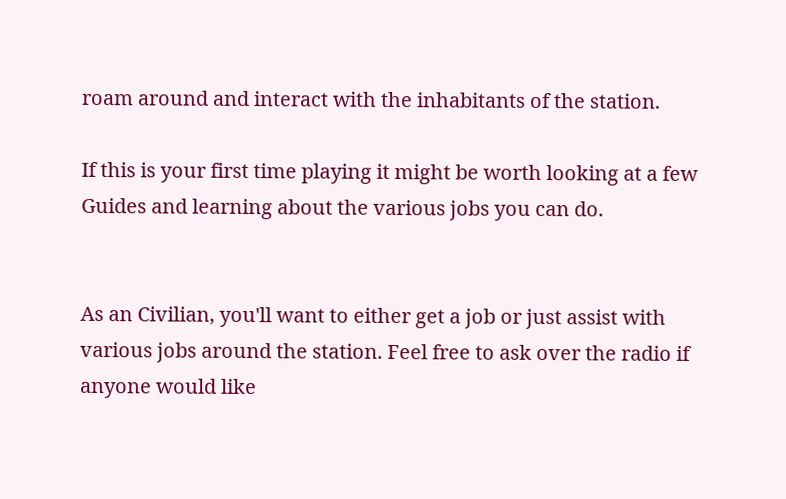roam around and interact with the inhabitants of the station.

If this is your first time playing it might be worth looking at a few Guides and learning about the various jobs you can do.


As an Civilian, you'll want to either get a job or just assist with various jobs around the station. Feel free to ask over the radio if anyone would like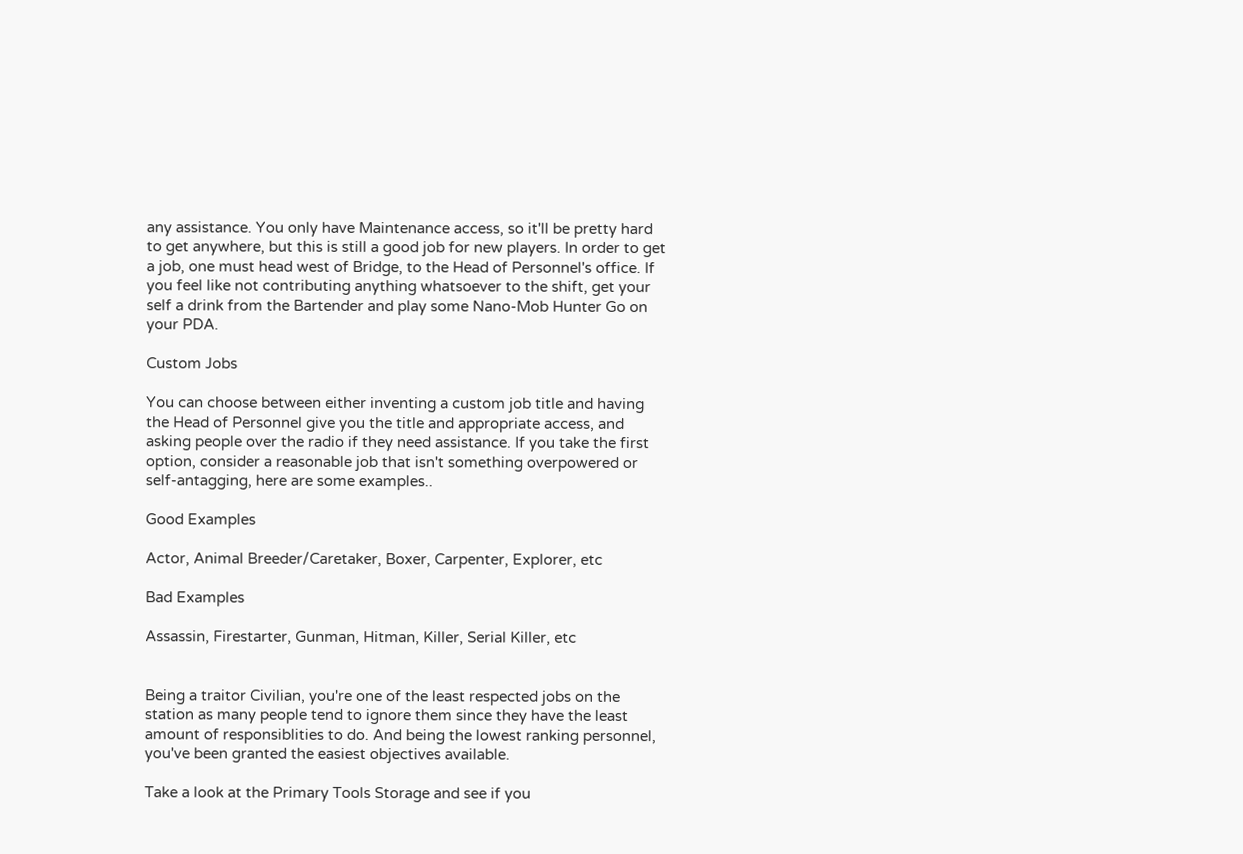any assistance. You only have Maintenance access, so it'll be pretty hard to get anywhere, but this is still a good job for new players. In order to get a job, one must head west of Bridge, to the Head of Personnel's office. If you feel like not contributing anything whatsoever to the shift, get your self a drink from the Bartender and play some Nano-Mob Hunter Go on your PDA.

Custom Jobs

You can choose between either inventing a custom job title and having the Head of Personnel give you the title and appropriate access, and asking people over the radio if they need assistance. If you take the first option, consider a reasonable job that isn't something overpowered or self-antagging, here are some examples..

Good Examples

Actor, Animal Breeder/Caretaker, Boxer, Carpenter, Explorer, etc

Bad Examples

Assassin, Firestarter, Gunman, Hitman, Killer, Serial Killer, etc


Being a traitor Civilian, you're one of the least respected jobs on the station as many people tend to ignore them since they have the least amount of responsiblities to do. And being the lowest ranking personnel, you've been granted the easiest objectives available.

Take a look at the Primary Tools Storage and see if you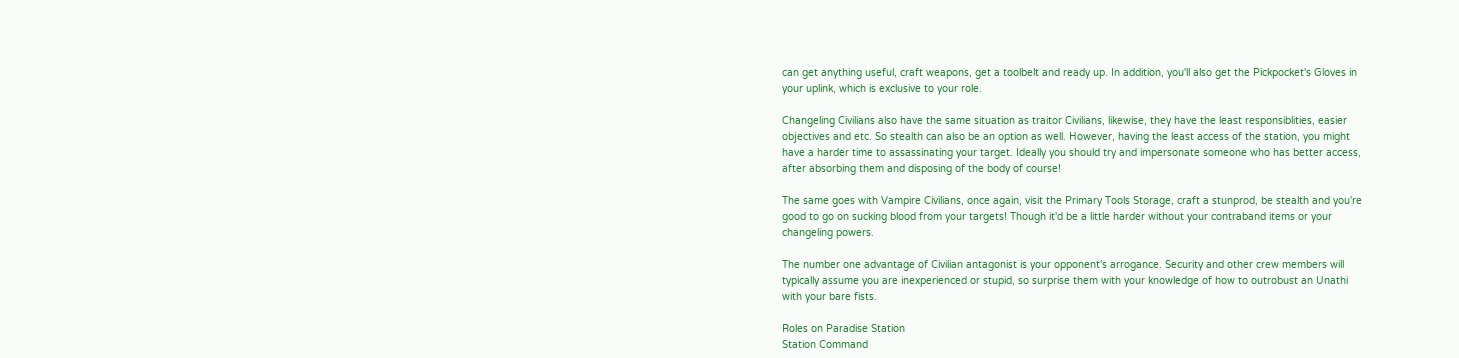can get anything useful, craft weapons, get a toolbelt and ready up. In addition, you'll also get the Pickpocket's Gloves in your uplink, which is exclusive to your role.

Changeling Civilians also have the same situation as traitor Civilians, likewise, they have the least responsiblities, easier objectives and etc. So stealth can also be an option as well. However, having the least access of the station, you might have a harder time to assassinating your target. Ideally you should try and impersonate someone who has better access, after absorbing them and disposing of the body of course!

The same goes with Vampire Civilians, once again, visit the Primary Tools Storage, craft a stunprod, be stealth and you're good to go on sucking blood from your targets! Though it'd be a little harder without your contraband items or your changeling powers.

The number one advantage of Civilian antagonist is your opponent's arrogance. Security and other crew members will typically assume you are inexperienced or stupid, so surprise them with your knowledge of how to outrobust an Unathi with your bare fists.

Roles on Paradise Station
Station Command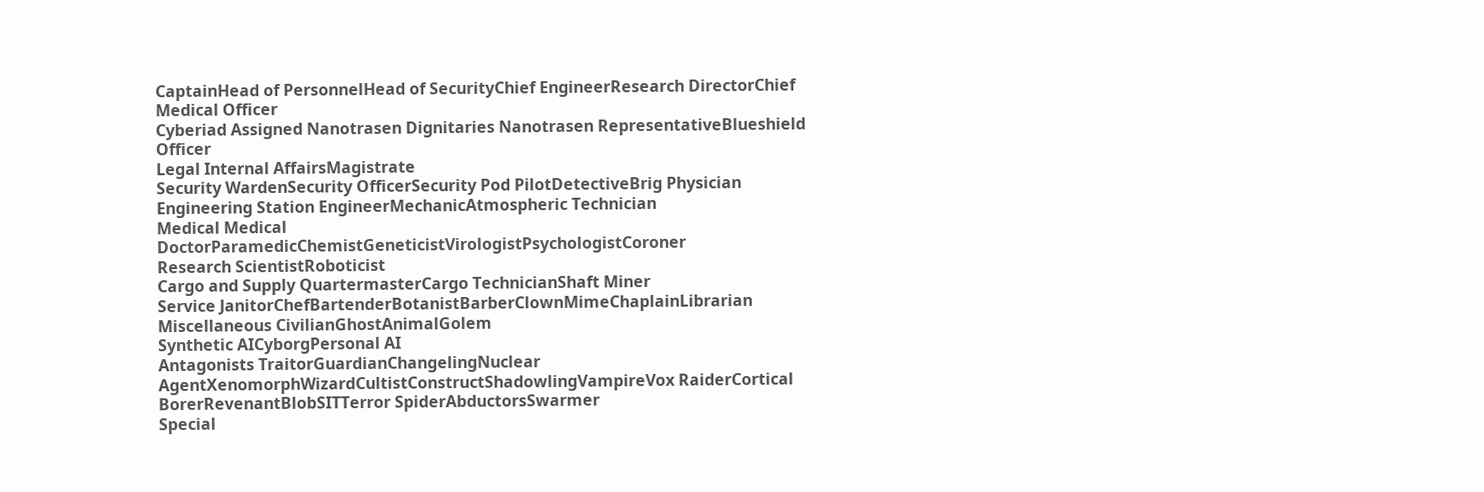CaptainHead of PersonnelHead of SecurityChief EngineerResearch DirectorChief Medical Officer
Cyberiad Assigned Nanotrasen Dignitaries Nanotrasen RepresentativeBlueshield Officer
Legal Internal AffairsMagistrate
Security WardenSecurity OfficerSecurity Pod PilotDetectiveBrig Physician
Engineering Station EngineerMechanicAtmospheric Technician
Medical Medical DoctorParamedicChemistGeneticistVirologistPsychologistCoroner
Research ScientistRoboticist
Cargo and Supply QuartermasterCargo TechnicianShaft Miner
Service JanitorChefBartenderBotanistBarberClownMimeChaplainLibrarian
Miscellaneous CivilianGhostAnimalGolem
Synthetic AICyborgPersonal AI
Antagonists TraitorGuardianChangelingNuclear AgentXenomorphWizardCultistConstructShadowlingVampireVox RaiderCortical BorerRevenantBlobSITTerror SpiderAbductorsSwarmer
Special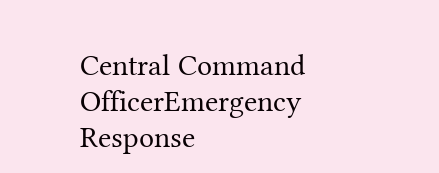Central Command OfficerEmergency Response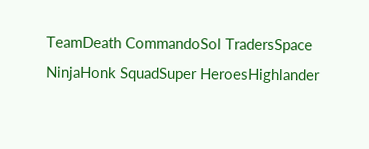TeamDeath CommandoSol TradersSpace NinjaHonk SquadSuper HeroesHighlander